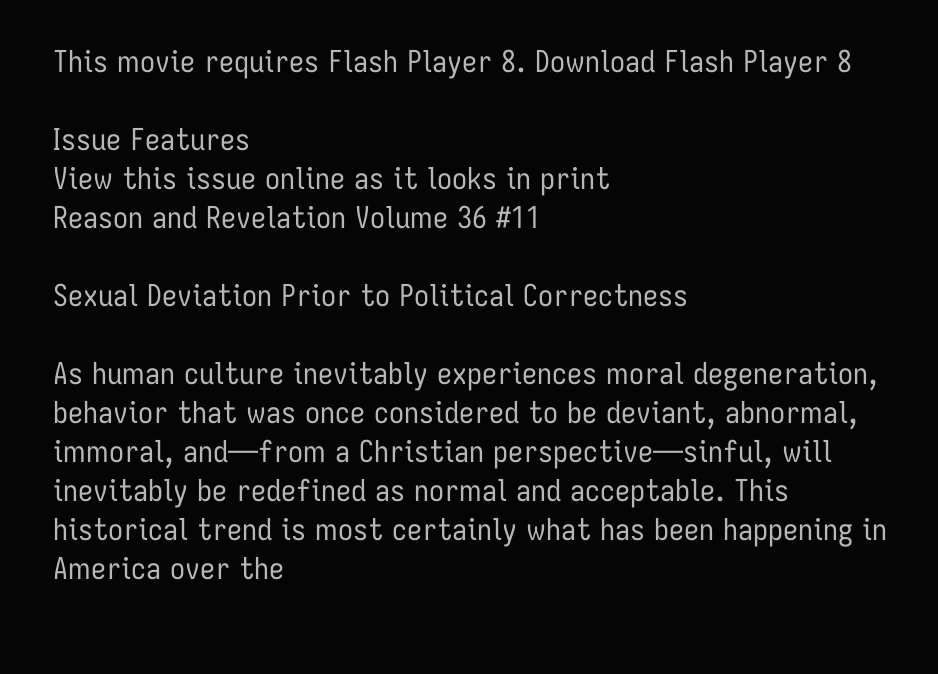This movie requires Flash Player 8. Download Flash Player 8

Issue Features
View this issue online as it looks in print
Reason and Revelation Volume 36 #11

Sexual Deviation Prior to Political Correctness

As human culture inevitably experiences moral degeneration, behavior that was once considered to be deviant, abnormal, immoral, and—from a Christian perspective—sinful, will inevitably be redefined as normal and acceptable. This historical trend is most certainly what has been happening in America over the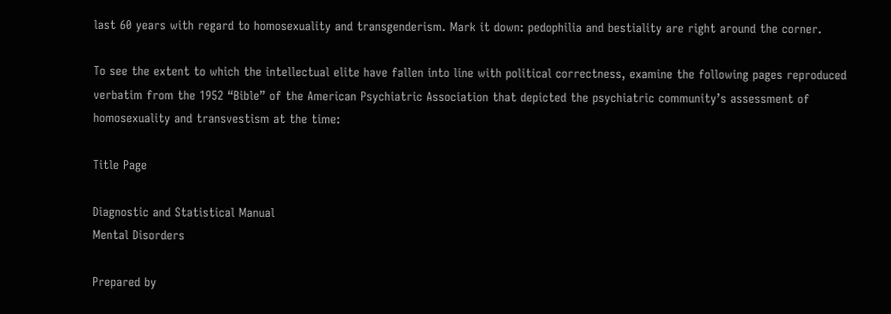last 60 years with regard to homosexuality and transgenderism. Mark it down: pedophilia and bestiality are right around the corner.

To see the extent to which the intellectual elite have fallen into line with political correctness, examine the following pages reproduced verbatim from the 1952 “Bible” of the American Psychiatric Association that depicted the psychiatric community’s assessment of homosexuality and transvestism at the time:

Title Page

Diagnostic and Statistical Manual
Mental Disorders

Prepared by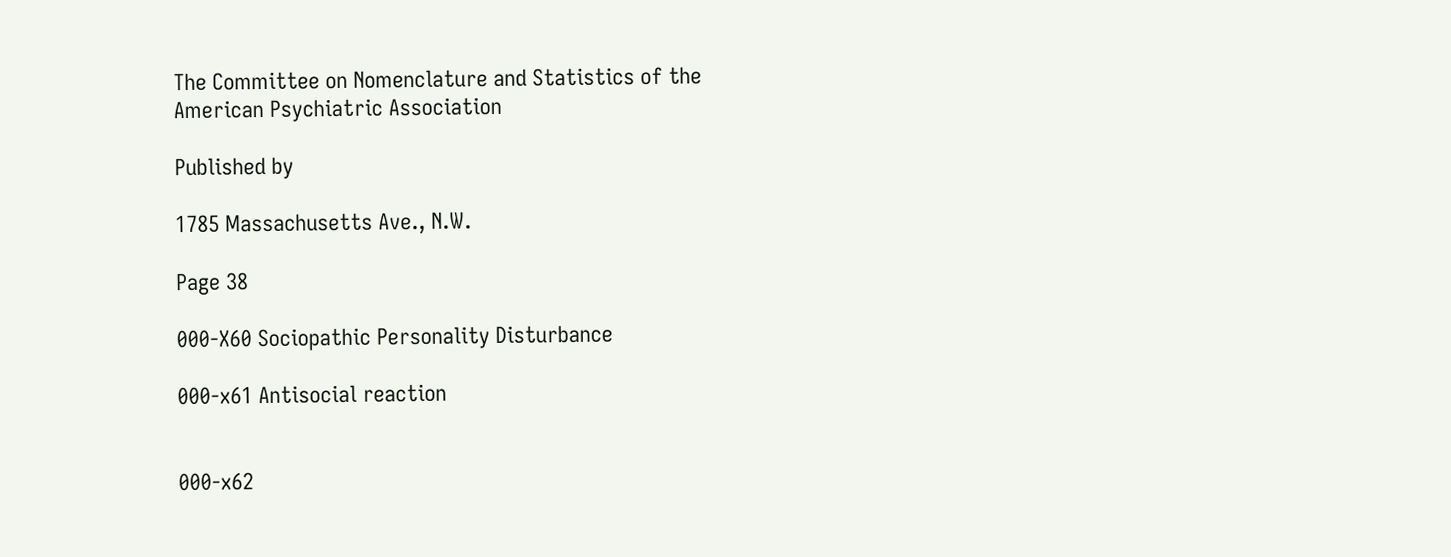The Committee on Nomenclature and Statistics of the
American Psychiatric Association

Published by

1785 Massachusetts Ave., N.W.

Page 38

000-X60 Sociopathic Personality Disturbance

000-x61 Antisocial reaction


000-x62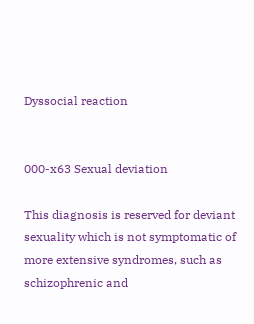Dyssocial reaction


000-x63 Sexual deviation

This diagnosis is reserved for deviant sexuality which is not symptomatic of more extensive syndromes, such as schizophrenic and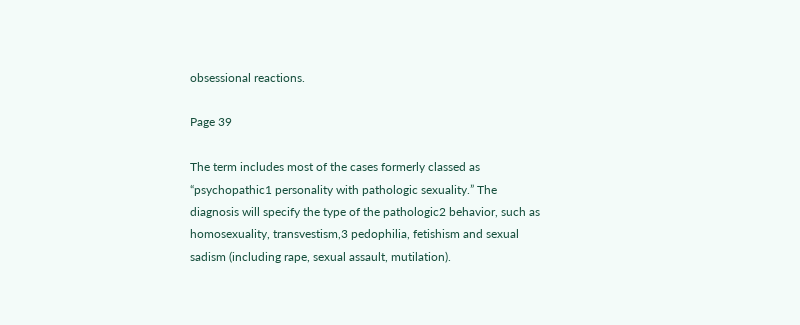obsessional reactions.

Page 39

The term includes most of the cases formerly classed as “psychopathic1 personality with pathologic sexuality.” The diagnosis will specify the type of the pathologic2 behavior, such as homosexuality, transvestism,3 pedophilia, fetishism and sexual sadism (including rape, sexual assault, mutilation).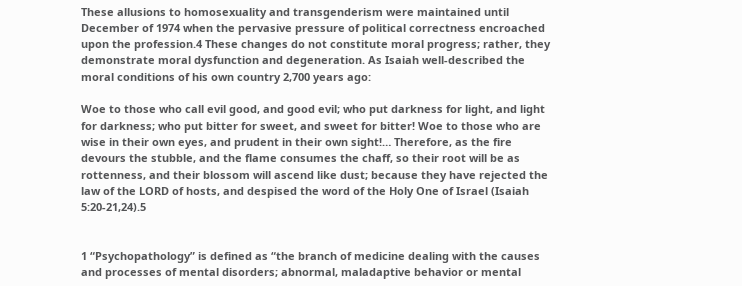These allusions to homosexuality and transgenderism were maintained until December of 1974 when the pervasive pressure of political correctness encroached upon the profession.4 These changes do not constitute moral progress; rather, they demonstrate moral dysfunction and degeneration. As Isaiah well-described the moral conditions of his own country 2,700 years ago:

Woe to those who call evil good, and good evil; who put darkness for light, and light for darkness; who put bitter for sweet, and sweet for bitter! Woe to those who are wise in their own eyes, and prudent in their own sight!… Therefore, as the fire devours the stubble, and the flame consumes the chaff, so their root will be as rottenness, and their blossom will ascend like dust; because they have rejected the law of the LORD of hosts, and despised the word of the Holy One of Israel (Isaiah 5:20-21,24).5


1 “Psychopathology” is defined as “the branch of medicine dealing with the causes and processes of mental disorders; abnormal, maladaptive behavior or mental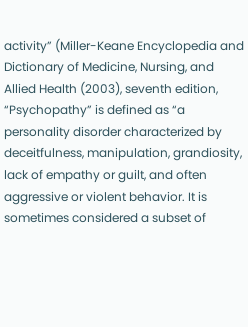activity” (Miller-Keane Encyclopedia and Dictionary of Medicine, Nursing, and Allied Health (2003), seventh edition, “Psychopathy” is defined as “a personality disorder characterized by deceitfulness, manipulation, grandiosity, lack of empathy or guilt, and often aggressive or violent behavior. It is sometimes considered a subset of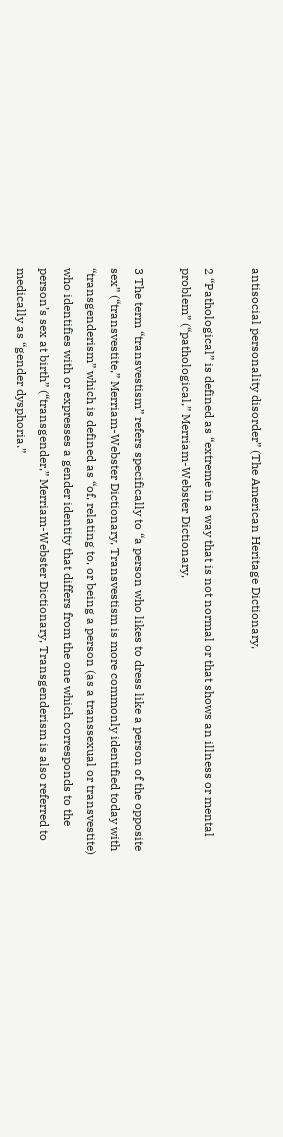antisocial personality disorder” (The American Heritage Dictionary,

2 “Pathological” is defined as “extreme in a way that is not normal or that shows an illness or mental problem” (“pathological,” Merriam-Webster Dictionary,

3 The term “transvestism” refers specifically to “a person who likes to dress like a person of the opposite sex” (“transvestite,” Merriam-Webster Dictionary, Transvestism is more commonly identified today with “transgenderism” which is defined as “of, relating to, or being a person (as a transsexual or transvestite) who identifies with or expresses a gender identity that differs from the one which corresponds to the person’s sex at birth” (“transgender,” Merriam-Webster Dictionary, Transgenderism is also referred to medically as “gender dysphoria.”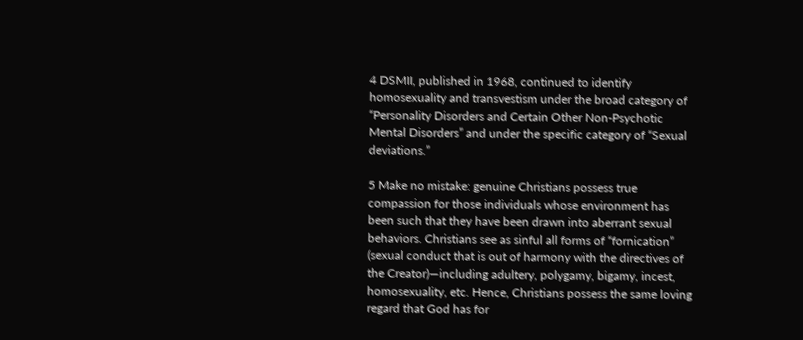4 DSMII, published in 1968, continued to identify homosexuality and transvestism under the broad category of “Personality Disorders and Certain Other Non-Psychotic Mental Disorders” and under the specific category of “Sexual deviations.”

5 Make no mistake: genuine Christians possess true compassion for those individuals whose environment has been such that they have been drawn into aberrant sexual behaviors. Christians see as sinful all forms of “fornication” (sexual conduct that is out of harmony with the directives of the Creator)—including adultery, polygamy, bigamy, incest, homosexuality, etc. Hence, Christians possess the same loving regard that God has for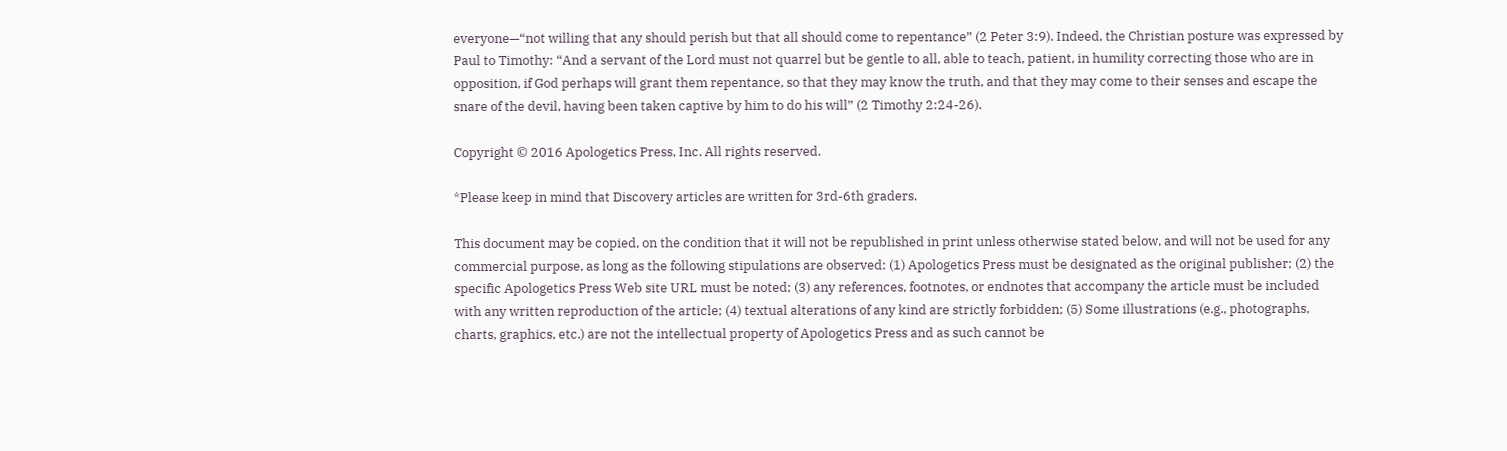everyone—“not willing that any should perish but that all should come to repentance” (2 Peter 3:9). Indeed, the Christian posture was expressed by Paul to Timothy: “And a servant of the Lord must not quarrel but be gentle to all, able to teach, patient, in humility correcting those who are in opposition, if God perhaps will grant them repentance, so that they may know the truth, and that they may come to their senses and escape the snare of the devil, having been taken captive by him to do his will” (2 Timothy 2:24-26).

Copyright © 2016 Apologetics Press, Inc. All rights reserved.

*Please keep in mind that Discovery articles are written for 3rd-6th graders.

This document may be copied, on the condition that it will not be republished in print unless otherwise stated below, and will not be used for any commercial purpose, as long as the following stipulations are observed: (1) Apologetics Press must be designated as the original publisher; (2) the specific Apologetics Press Web site URL must be noted; (3) any references, footnotes, or endnotes that accompany the article must be included with any written reproduction of the article; (4) textual alterations of any kind are strictly forbidden; (5) Some illustrations (e.g., photographs, charts, graphics, etc.) are not the intellectual property of Apologetics Press and as such cannot be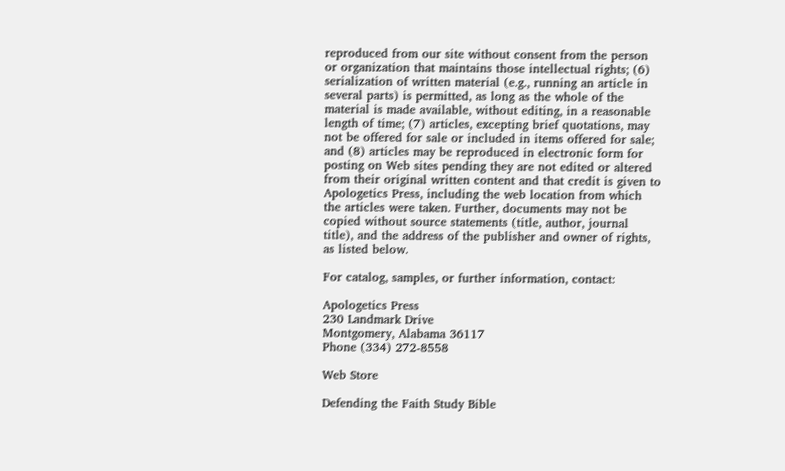reproduced from our site without consent from the person or organization that maintains those intellectual rights; (6) serialization of written material (e.g., running an article in several parts) is permitted, as long as the whole of the material is made available, without editing, in a reasonable length of time; (7) articles, excepting brief quotations, may not be offered for sale or included in items offered for sale; and (8) articles may be reproduced in electronic form for posting on Web sites pending they are not edited or altered from their original written content and that credit is given to Apologetics Press, including the web location from which the articles were taken. Further, documents may not be copied without source statements (title, author, journal title), and the address of the publisher and owner of rights, as listed below.

For catalog, samples, or further information, contact:

Apologetics Press
230 Landmark Drive
Montgomery, Alabama 36117
Phone (334) 272-8558

Web Store

Defending the Faith Study Bible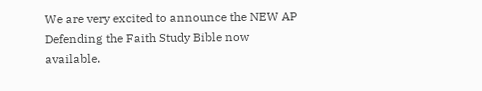We are very excited to announce the NEW AP Defending the Faith Study Bible now available.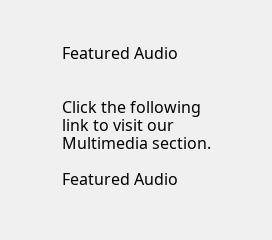Featured Audio


Click the following link to visit our Multimedia section.

Featured Audio